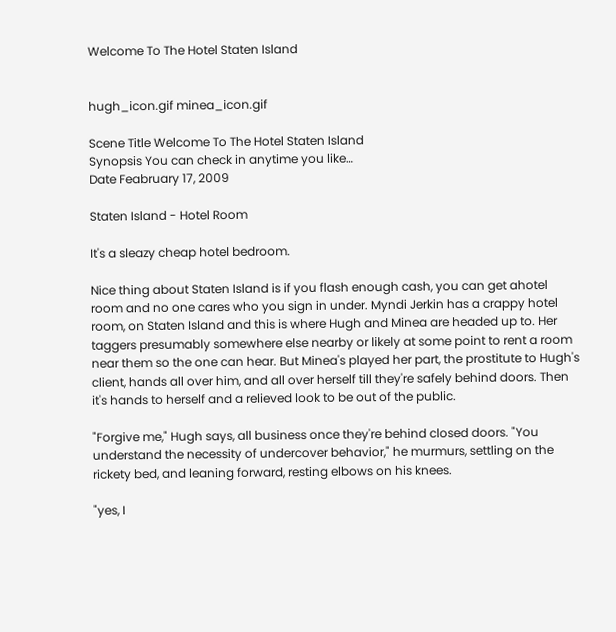Welcome To The Hotel Staten Island


hugh_icon.gif minea_icon.gif

Scene Title Welcome To The Hotel Staten Island
Synopsis You can check in anytime you like…
Date Feabruary 17, 2009

Staten Island - Hotel Room

It's a sleazy cheap hotel bedroom.

Nice thing about Staten Island is if you flash enough cash, you can get ahotel room and no one cares who you sign in under. Myndi Jerkin has a crappy hotel room, on Staten Island and this is where Hugh and Minea are headed up to. Her taggers presumably somewhere else nearby or likely at some point to rent a room near them so the one can hear. But Minea's played her part, the prostitute to Hugh's client, hands all over him, and all over herself till they're safely behind doors. Then it's hands to herself and a relieved look to be out of the public.

"Forgive me," Hugh says, all business once they're behind closed doors. "You understand the necessity of undercover behavior," he murmurs, settling on the rickety bed, and leaning forward, resting elbows on his knees.

"yes, I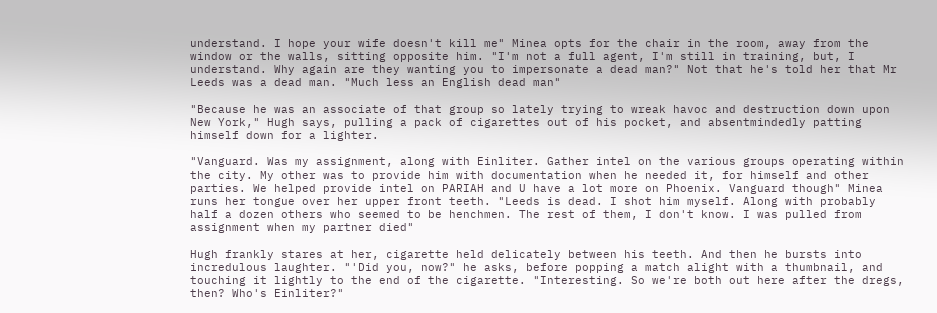understand. I hope your wife doesn't kill me" Minea opts for the chair in the room, away from the window or the walls, sitting opposite him. "I'm not a full agent, I'm still in training, but, I understand. Why again are they wanting you to impersonate a dead man?" Not that he's told her that Mr Leeds was a dead man. "Much less an English dead man"

"Because he was an associate of that group so lately trying to wreak havoc and destruction down upon New York," Hugh says, pulling a pack of cigarettes out of his pocket, and absentmindedly patting himself down for a lighter.

"Vanguard. Was my assignment, along with Einliter. Gather intel on the various groups operating within the city. My other was to provide him with documentation when he needed it, for himself and other parties. We helped provide intel on PARIAH and U have a lot more on Phoenix. Vanguard though" Minea runs her tongue over her upper front teeth. "Leeds is dead. I shot him myself. Along with probably half a dozen others who seemed to be henchmen. The rest of them, I don't know. I was pulled from assignment when my partner died"

Hugh frankly stares at her, cigarette held delicately between his teeth. And then he bursts into incredulous laughter. "'Did you, now?" he asks, before popping a match alight with a thumbnail, and touching it lightly to the end of the cigarette. "Interesting. So we're both out here after the dregs, then? Who's Einliter?"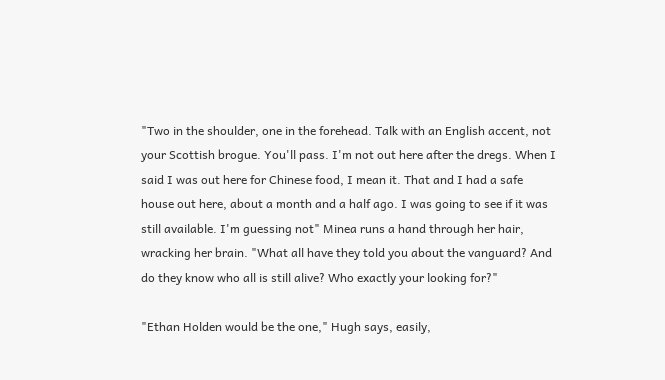"Two in the shoulder, one in the forehead. Talk with an English accent, not your Scottish brogue. You'll pass. I'm not out here after the dregs. When I said I was out here for Chinese food, I mean it. That and I had a safe house out here, about a month and a half ago. I was going to see if it was still available. I'm guessing not" Minea runs a hand through her hair, wracking her brain. "What all have they told you about the vanguard? And do they know who all is still alive? Who exactly your looking for?"

"Ethan Holden would be the one," Hugh says, easily,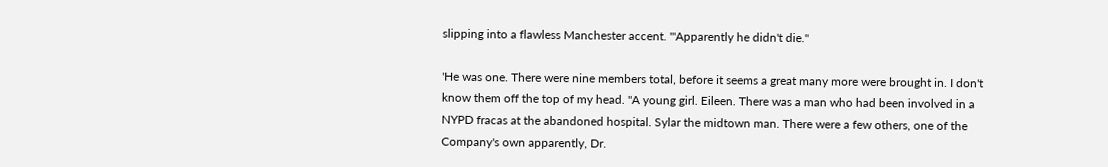slipping into a flawless Manchester accent. "'Apparently he didn't die."

'He was one. There were nine members total, before it seems a great many more were brought in. I don't know them off the top of my head. "A young girl. Eileen. There was a man who had been involved in a NYPD fracas at the abandoned hospital. Sylar the midtown man. There were a few others, one of the Company's own apparently, Dr.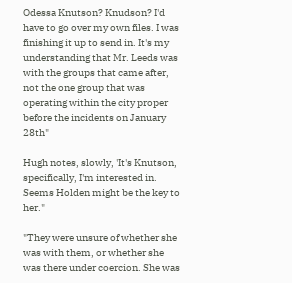Odessa Knutson? Knudson? I'd have to go over my own files. I was finishing it up to send in. It's my understanding that Mr. Leeds was with the groups that came after, not the one group that was operating within the city proper before the incidents on January 28th"

Hugh notes, slowly, 'It's Knutson, specifically, I'm interested in. Seems Holden might be the key to her."

"They were unsure of whether she was with them, or whether she was there under coercion. She was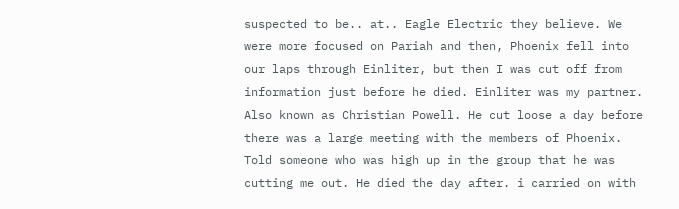suspected to be.. at.. Eagle Electric they believe. We were more focused on Pariah and then, Phoenix fell into our laps through Einliter, but then I was cut off from information just before he died. Einliter was my partner. Also known as Christian Powell. He cut loose a day before there was a large meeting with the members of Phoenix. Told someone who was high up in the group that he was cutting me out. He died the day after. i carried on with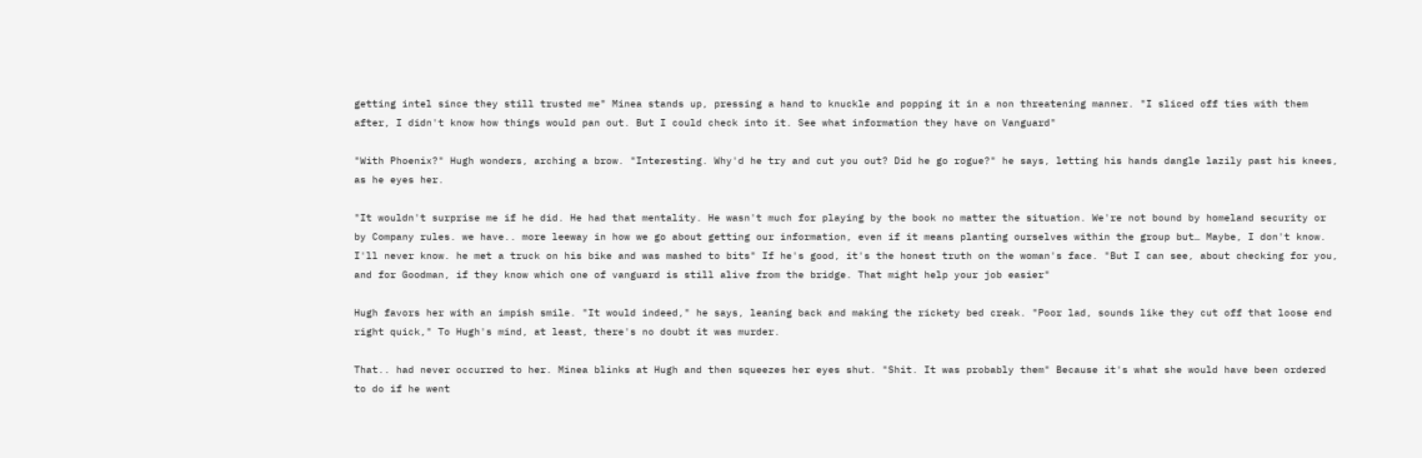getting intel since they still trusted me" Minea stands up, pressing a hand to knuckle and popping it in a non threatening manner. "I sliced off ties with them after, I didn't know how things would pan out. But I could check into it. See what information they have on Vanguard"

"With Phoenix?" Hugh wonders, arching a brow. "Interesting. Why'd he try and cut you out? Did he go rogue?" he says, letting his hands dangle lazily past his knees, as he eyes her.

"It wouldn't surprise me if he did. He had that mentality. He wasn't much for playing by the book no matter the situation. We're not bound by homeland security or by Company rules. we have.. more leeway in how we go about getting our information, even if it means planting ourselves within the group but… Maybe, I don't know. I'll never know. he met a truck on his bike and was mashed to bits" If he's good, it's the honest truth on the woman's face. "But I can see, about checking for you, and for Goodman, if they know which one of vanguard is still alive from the bridge. That might help your job easier"

Hugh favors her with an impish smile. "It would indeed," he says, leaning back and making the rickety bed creak. "Poor lad, sounds like they cut off that loose end right quick," To Hugh's mind, at least, there's no doubt it was murder.

That.. had never occurred to her. Minea blinks at Hugh and then squeezes her eyes shut. "Shit. It was probably them" Because it's what she would have been ordered to do if he went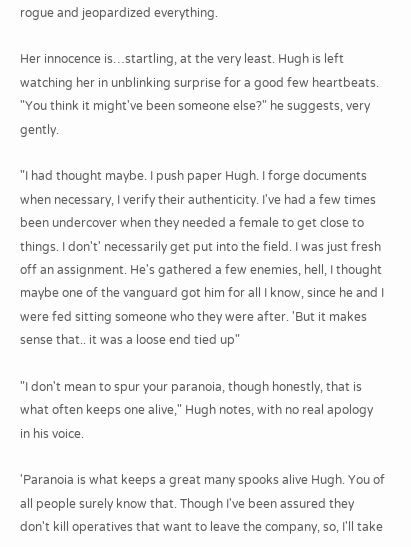rogue and jeopardized everything.

Her innocence is…startling, at the very least. Hugh is left watching her in unblinking surprise for a good few heartbeats. "You think it might've been someone else?" he suggests, very gently.

"I had thought maybe. I push paper Hugh. I forge documents when necessary, I verify their authenticity. I've had a few times been undercover when they needed a female to get close to things. I don't' necessarily get put into the field. I was just fresh off an assignment. He's gathered a few enemies, hell, I thought maybe one of the vanguard got him for all I know, since he and I were fed sitting someone who they were after. 'But it makes sense that.. it was a loose end tied up"

"I don't mean to spur your paranoia, though honestly, that is what often keeps one alive," Hugh notes, with no real apology in his voice.

'Paranoia is what keeps a great many spooks alive Hugh. You of all people surely know that. Though I've been assured they don't kill operatives that want to leave the company, so, I'll take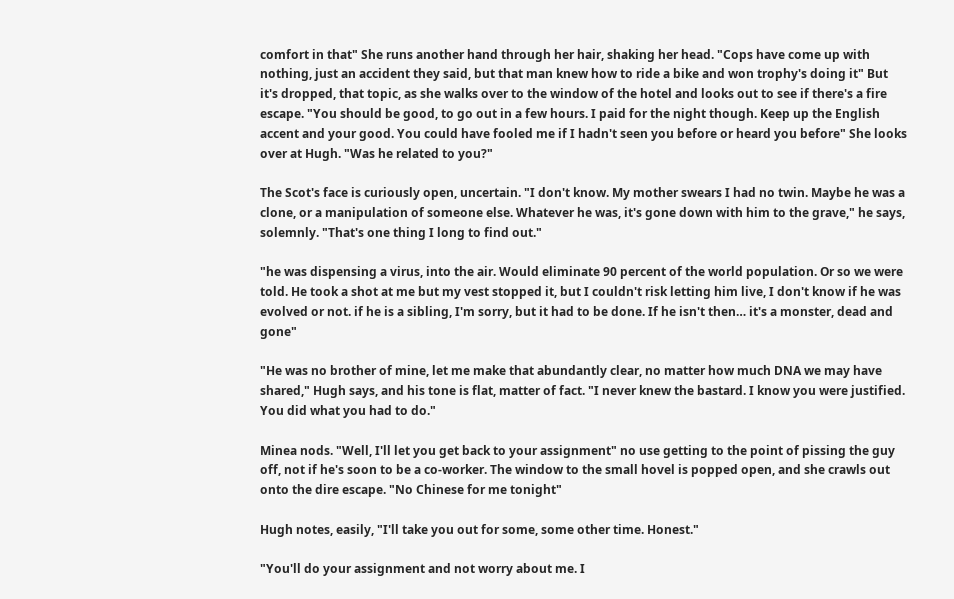comfort in that" She runs another hand through her hair, shaking her head. "Cops have come up with nothing, just an accident they said, but that man knew how to ride a bike and won trophy's doing it" But it's dropped, that topic, as she walks over to the window of the hotel and looks out to see if there's a fire escape. "You should be good, to go out in a few hours. I paid for the night though. Keep up the English accent and your good. You could have fooled me if I hadn't seen you before or heard you before" She looks over at Hugh. "Was he related to you?"

The Scot's face is curiously open, uncertain. "I don't know. My mother swears I had no twin. Maybe he was a clone, or a manipulation of someone else. Whatever he was, it's gone down with him to the grave," he says, solemnly. "That's one thing I long to find out."

"he was dispensing a virus, into the air. Would eliminate 90 percent of the world population. Or so we were told. He took a shot at me but my vest stopped it, but I couldn't risk letting him live, I don't know if he was evolved or not. if he is a sibling, I'm sorry, but it had to be done. If he isn't then… it's a monster, dead and gone"

"He was no brother of mine, let me make that abundantly clear, no matter how much DNA we may have shared," Hugh says, and his tone is flat, matter of fact. "I never knew the bastard. I know you were justified. You did what you had to do."

Minea nods. "Well, I'll let you get back to your assignment" no use getting to the point of pissing the guy off, not if he's soon to be a co-worker. The window to the small hovel is popped open, and she crawls out onto the dire escape. "No Chinese for me tonight"

Hugh notes, easily, "I'll take you out for some, some other time. Honest."

"You'll do your assignment and not worry about me. I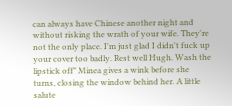can always have Chinese another night and without risking the wrath of your wife. They're not the only place. I'm just glad I didn't fuck up your cover too badly. Rest well Hugh. Wash the lipstick off" Minea gives a wink before she turns, closing the window behind her. A little salute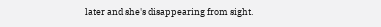later and she's disappearing from sight.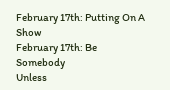February 17th: Putting On A Show
February 17th: Be Somebody
Unless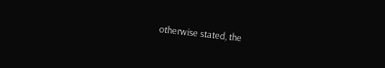otherwise stated, the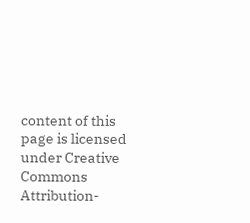content of this page is licensed under Creative Commons Attribution-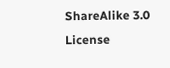ShareAlike 3.0 License